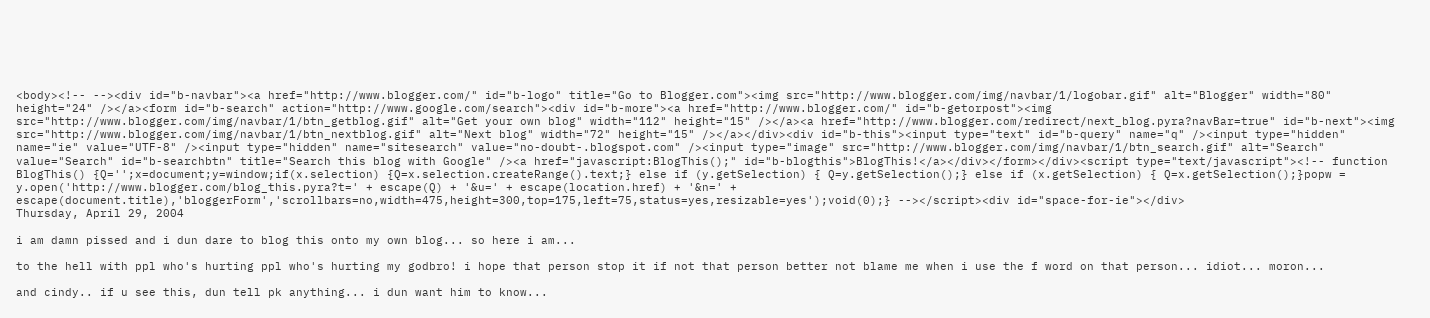<body><!-- --><div id="b-navbar"><a href="http://www.blogger.com/" id="b-logo" title="Go to Blogger.com"><img src="http://www.blogger.com/img/navbar/1/logobar.gif" alt="Blogger" width="80" height="24" /></a><form id="b-search" action="http://www.google.com/search"><div id="b-more"><a href="http://www.blogger.com/" id="b-getorpost"><img src="http://www.blogger.com/img/navbar/1/btn_getblog.gif" alt="Get your own blog" width="112" height="15" /></a><a href="http://www.blogger.com/redirect/next_blog.pyra?navBar=true" id="b-next"><img src="http://www.blogger.com/img/navbar/1/btn_nextblog.gif" alt="Next blog" width="72" height="15" /></a></div><div id="b-this"><input type="text" id="b-query" name="q" /><input type="hidden" name="ie" value="UTF-8" /><input type="hidden" name="sitesearch" value="no-doubt-.blogspot.com" /><input type="image" src="http://www.blogger.com/img/navbar/1/btn_search.gif" alt="Search" value="Search" id="b-searchbtn" title="Search this blog with Google" /><a href="javascript:BlogThis();" id="b-blogthis">BlogThis!</a></div></form></div><script type="text/javascript"><!-- function BlogThis() {Q='';x=document;y=window;if(x.selection) {Q=x.selection.createRange().text;} else if (y.getSelection) { Q=y.getSelection();} else if (x.getSelection) { Q=x.getSelection();}popw = y.open('http://www.blogger.com/blog_this.pyra?t=' + escape(Q) + '&u=' + escape(location.href) + '&n=' + escape(document.title),'bloggerForm','scrollbars=no,width=475,height=300,top=175,left=75,status=yes,resizable=yes');void(0);} --></script><div id="space-for-ie"></div>
Thursday, April 29, 2004

i am damn pissed and i dun dare to blog this onto my own blog... so here i am...

to the hell with ppl who's hurting ppl who's hurting my godbro! i hope that person stop it if not that person better not blame me when i use the f word on that person... idiot... moron...

and cindy.. if u see this, dun tell pk anything... i dun want him to know...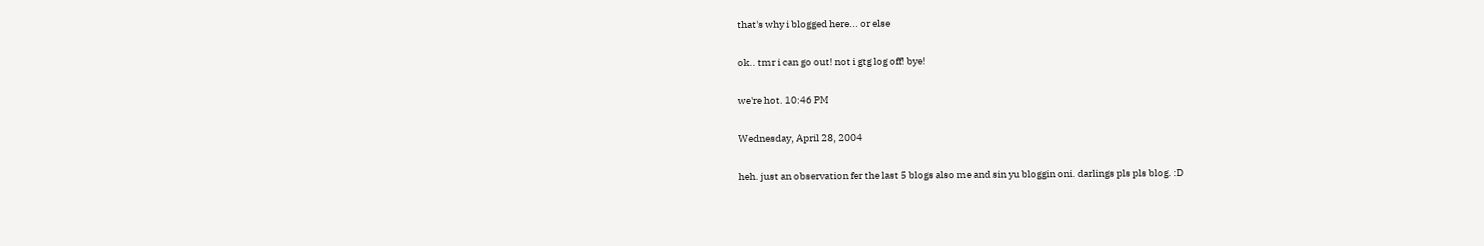that's why i blogged here... or else

ok.. tmr i can go out! not i gtg log off! bye!

we're hot. 10:46 PM

Wednesday, April 28, 2004

heh. just an observation fer the last 5 blogs also me and sin yu bloggin oni. darlings pls pls blog. :D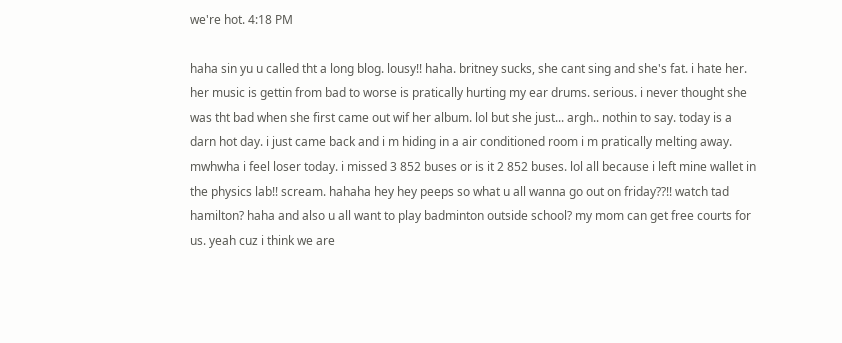we're hot. 4:18 PM

haha sin yu u called tht a long blog. lousy!! haha. britney sucks, she cant sing and she's fat. i hate her. her music is gettin from bad to worse is pratically hurting my ear drums. serious. i never thought she was tht bad when she first came out wif her album. lol but she just... argh.. nothin to say. today is a darn hot day. i just came back and i m hiding in a air conditioned room i m pratically melting away. mwhwha i feel loser today. i missed 3 852 buses or is it 2 852 buses. lol all because i left mine wallet in the physics lab!! scream. hahaha hey hey peeps so what u all wanna go out on friday??!! watch tad hamilton? haha and also u all want to play badminton outside school? my mom can get free courts for us. yeah cuz i think we are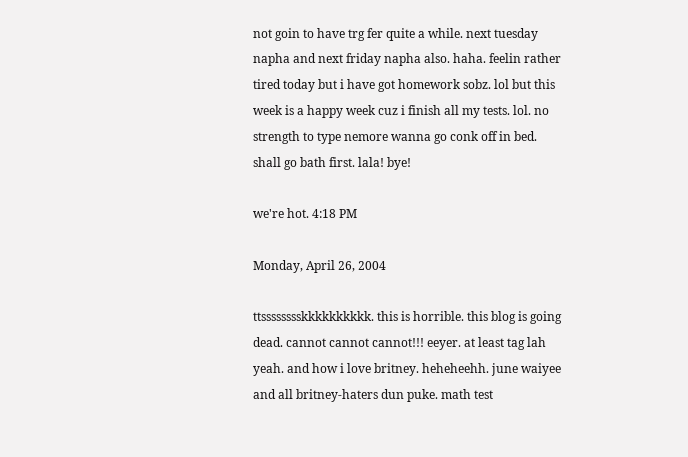not goin to have trg fer quite a while. next tuesday napha and next friday napha also. haha. feelin rather tired today but i have got homework sobz. lol but this week is a happy week cuz i finish all my tests. lol. no strength to type nemore wanna go conk off in bed. shall go bath first. lala! bye!

we're hot. 4:18 PM

Monday, April 26, 2004

ttsssssssskkkkkkkkkk. this is horrible. this blog is going dead. cannot cannot cannot!!! eeyer. at least tag lah yeah. and how i love britney. heheheehh. june waiyee and all britney-haters dun puke. math test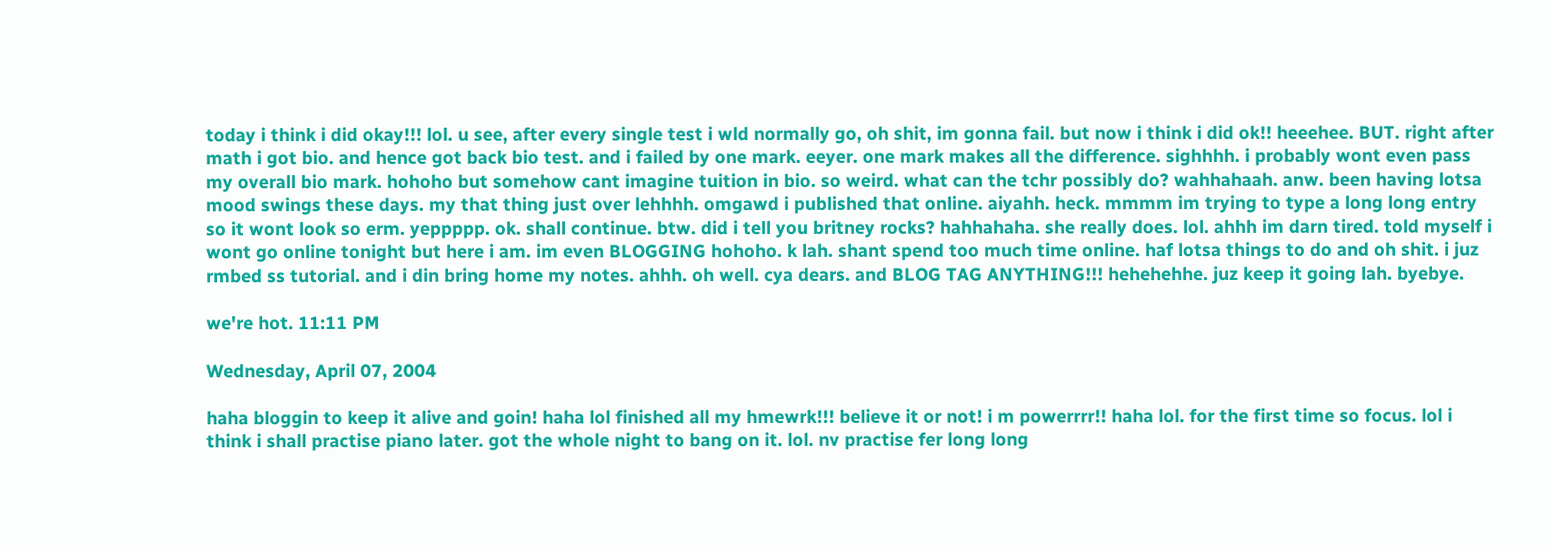today i think i did okay!!! lol. u see, after every single test i wld normally go, oh shit, im gonna fail. but now i think i did ok!! heeehee. BUT. right after math i got bio. and hence got back bio test. and i failed by one mark. eeyer. one mark makes all the difference. sighhhh. i probably wont even pass my overall bio mark. hohoho but somehow cant imagine tuition in bio. so weird. what can the tchr possibly do? wahhahaah. anw. been having lotsa mood swings these days. my that thing just over lehhhh. omgawd i published that online. aiyahh. heck. mmmm im trying to type a long long entry so it wont look so erm. yeppppp. ok. shall continue. btw. did i tell you britney rocks? hahhahaha. she really does. lol. ahhh im darn tired. told myself i wont go online tonight but here i am. im even BLOGGING hohoho. k lah. shant spend too much time online. haf lotsa things to do and oh shit. i juz rmbed ss tutorial. and i din bring home my notes. ahhh. oh well. cya dears. and BLOG TAG ANYTHING!!! hehehehhe. juz keep it going lah. byebye.

we're hot. 11:11 PM

Wednesday, April 07, 2004

haha bloggin to keep it alive and goin! haha lol finished all my hmewrk!!! believe it or not! i m powerrrr!! haha lol. for the first time so focus. lol i think i shall practise piano later. got the whole night to bang on it. lol. nv practise fer long long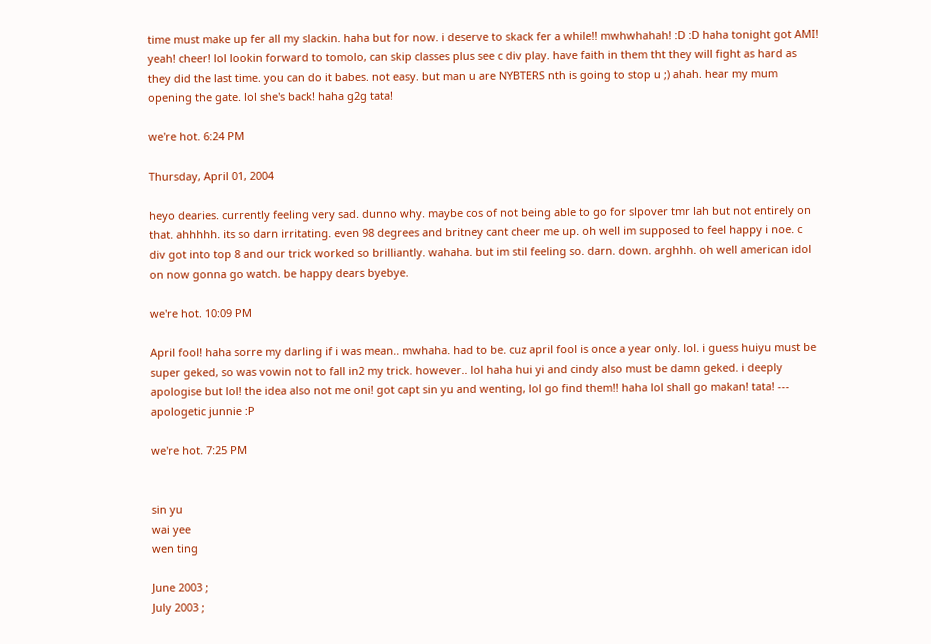time must make up fer all my slackin. haha but for now. i deserve to skack fer a while!! mwhwhahah! :D :D haha tonight got AMI! yeah! cheer! lol lookin forward to tomolo, can skip classes plus see c div play. have faith in them tht they will fight as hard as they did the last time. you can do it babes. not easy. but man u are NYBTERS nth is going to stop u ;) ahah. hear my mum opening the gate. lol she's back! haha g2g tata!

we're hot. 6:24 PM

Thursday, April 01, 2004

heyo dearies. currently feeling very sad. dunno why. maybe cos of not being able to go for slpover tmr lah but not entirely on that. ahhhhh. its so darn irritating. even 98 degrees and britney cant cheer me up. oh well im supposed to feel happy i noe. c div got into top 8 and our trick worked so brilliantly. wahaha. but im stil feeling so. darn. down. arghhh. oh well american idol on now gonna go watch. be happy dears byebye.

we're hot. 10:09 PM

April fool! haha sorre my darling if i was mean.. mwhaha. had to be. cuz april fool is once a year only. lol. i guess huiyu must be super geked, so was vowin not to fall in2 my trick. however.. lol haha hui yi and cindy also must be damn geked. i deeply apologise but lol! the idea also not me oni! got capt sin yu and wenting, lol go find them!! haha lol shall go makan! tata! --- apologetic junnie :P

we're hot. 7:25 PM


sin yu
wai yee
wen ting

June 2003 ;
July 2003 ;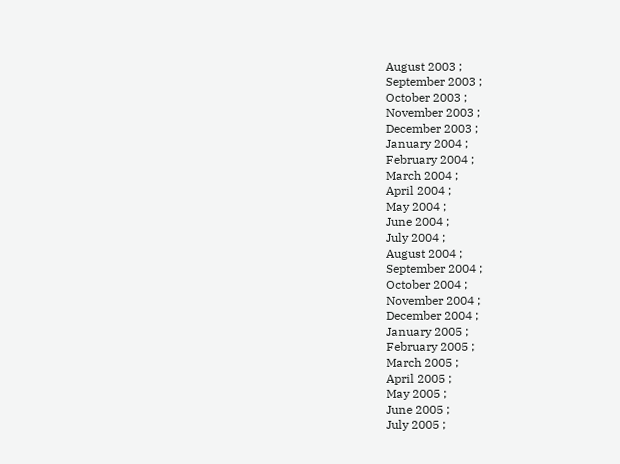August 2003 ;
September 2003 ;
October 2003 ;
November 2003 ;
December 2003 ;
January 2004 ;
February 2004 ;
March 2004 ;
April 2004 ;
May 2004 ;
June 2004 ;
July 2004 ;
August 2004 ;
September 2004 ;
October 2004 ;
November 2004 ;
December 2004 ;
January 2005 ;
February 2005 ;
March 2005 ;
April 2005 ;
May 2005 ;
June 2005 ;
July 2005 ;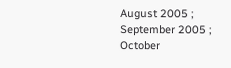August 2005 ;
September 2005 ;
October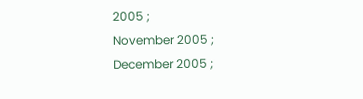2005 ;
November 2005 ;
December 2005 ;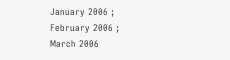January 2006 ;
February 2006 ;
March 2006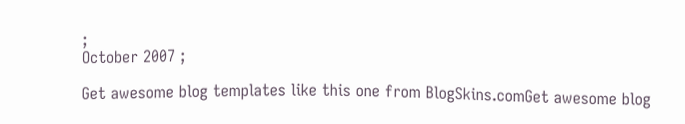;
October 2007 ;

Get awesome blog templates like this one from BlogSkins.comGet awesome blog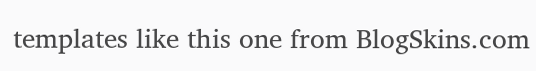templates like this one from BlogSkins.com